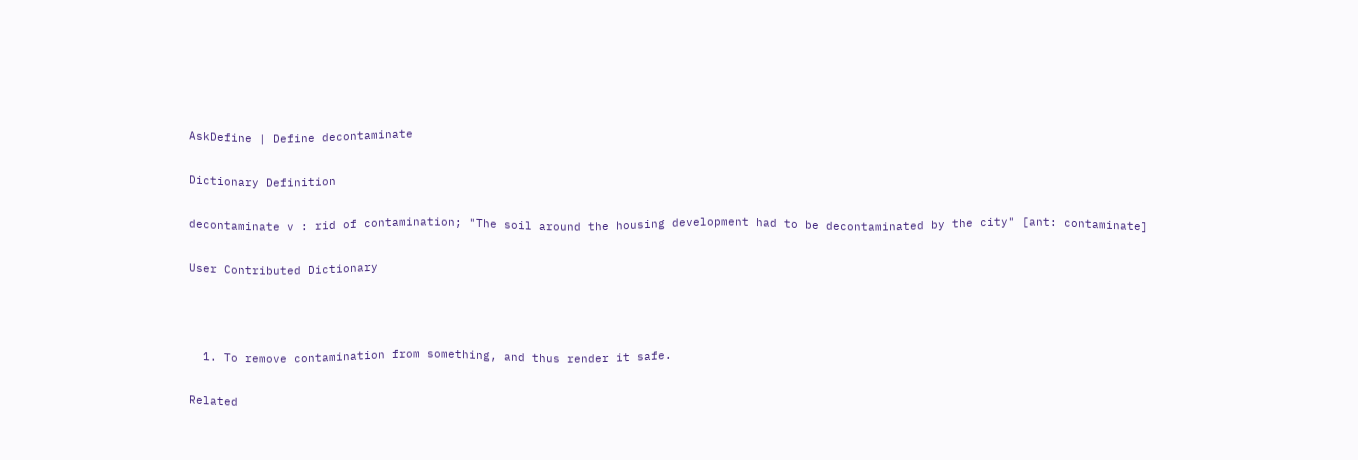AskDefine | Define decontaminate

Dictionary Definition

decontaminate v : rid of contamination; "The soil around the housing development had to be decontaminated by the city" [ant: contaminate]

User Contributed Dictionary



  1. To remove contamination from something, and thus render it safe.

Related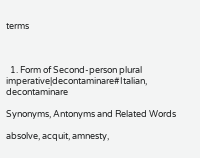terms



  1. Form of Second-person plural imperative|decontaminare#Italian, decontaminare

Synonyms, Antonyms and Related Words

absolve, acquit, amnesty,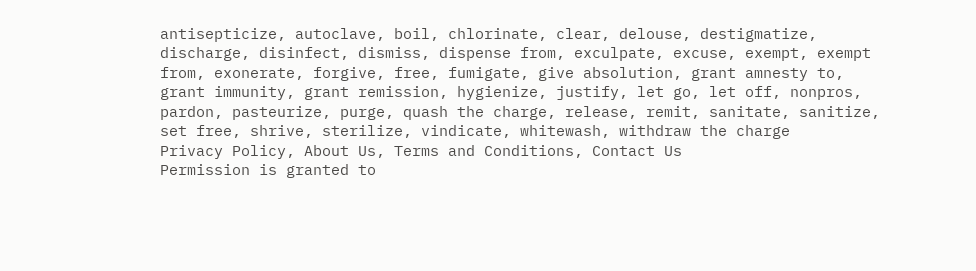antisepticize, autoclave, boil, chlorinate, clear, delouse, destigmatize, discharge, disinfect, dismiss, dispense from, exculpate, excuse, exempt, exempt from, exonerate, forgive, free, fumigate, give absolution, grant amnesty to, grant immunity, grant remission, hygienize, justify, let go, let off, nonpros, pardon, pasteurize, purge, quash the charge, release, remit, sanitate, sanitize, set free, shrive, sterilize, vindicate, whitewash, withdraw the charge
Privacy Policy, About Us, Terms and Conditions, Contact Us
Permission is granted to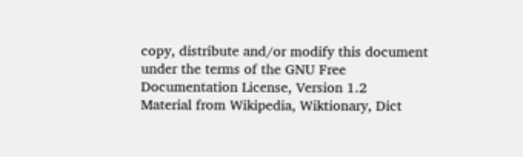copy, distribute and/or modify this document under the terms of the GNU Free Documentation License, Version 1.2
Material from Wikipedia, Wiktionary, Dict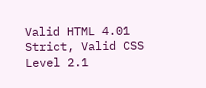Valid HTML 4.01 Strict, Valid CSS Level 2.1